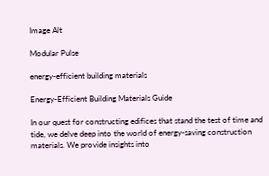Image Alt

Modular Pulse

energy-efficient building materials

Energy-Efficient Building Materials Guide

In our quest for constructing edifices that stand the test of time and tide, we delve deep into the world of energy-saving construction materials. We provide insights into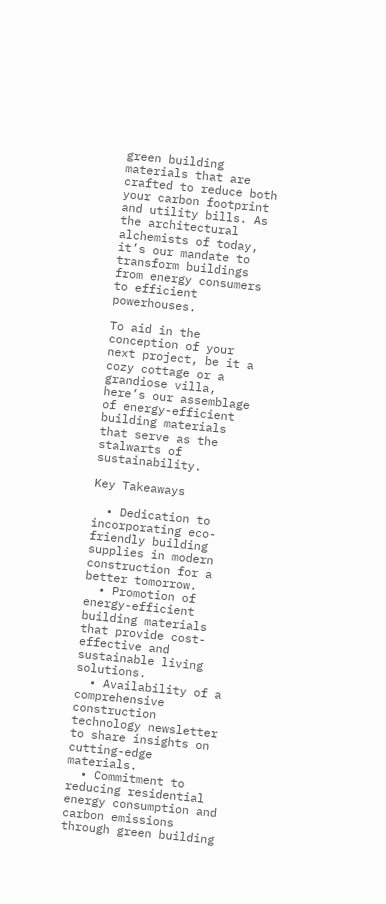green building materials that are crafted to reduce both your carbon footprint and utility bills. As the architectural alchemists of today, it’s our mandate to transform buildings from energy consumers to efficient powerhouses.

To aid in the conception of your next project, be it a cozy cottage or a grandiose villa, here’s our assemblage of energy-efficient building materials that serve as the stalwarts of sustainability.

Key Takeaways

  • Dedication to incorporating eco-friendly building supplies in modern construction for a better tomorrow.
  • Promotion of energy-efficient building materials that provide cost-effective and sustainable living solutions.
  • Availability of a comprehensive construction technology newsletter to share insights on cutting-edge materials.
  • Commitment to reducing residential energy consumption and carbon emissions through green building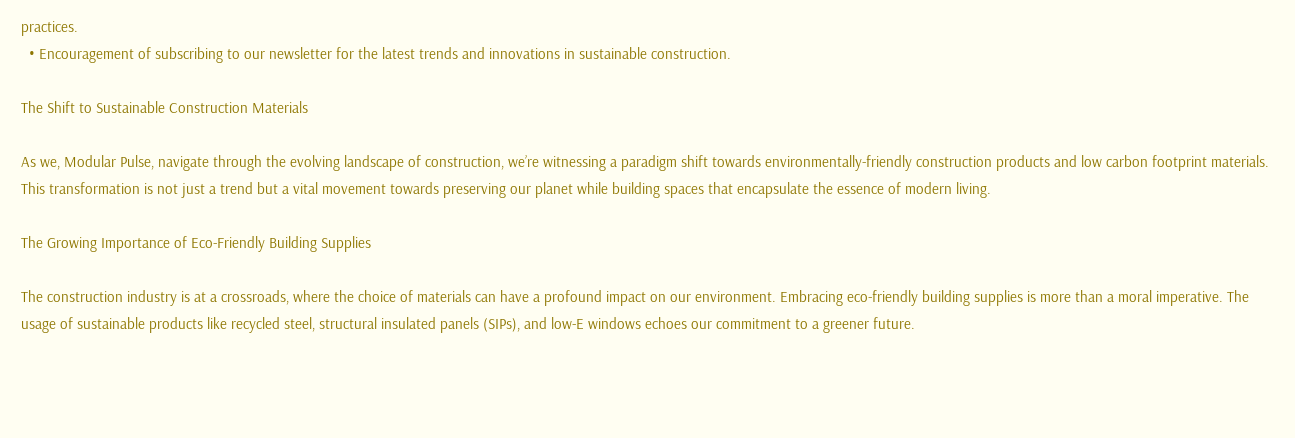practices.
  • Encouragement of subscribing to our newsletter for the latest trends and innovations in sustainable construction.

The Shift to Sustainable Construction Materials

As we, Modular Pulse, navigate through the evolving landscape of construction, we’re witnessing a paradigm shift towards environmentally-friendly construction products and low carbon footprint materials. This transformation is not just a trend but a vital movement towards preserving our planet while building spaces that encapsulate the essence of modern living.

The Growing Importance of Eco-Friendly Building Supplies

The construction industry is at a crossroads, where the choice of materials can have a profound impact on our environment. Embracing eco-friendly building supplies is more than a moral imperative. The usage of sustainable products like recycled steel, structural insulated panels (SIPs), and low-E windows echoes our commitment to a greener future.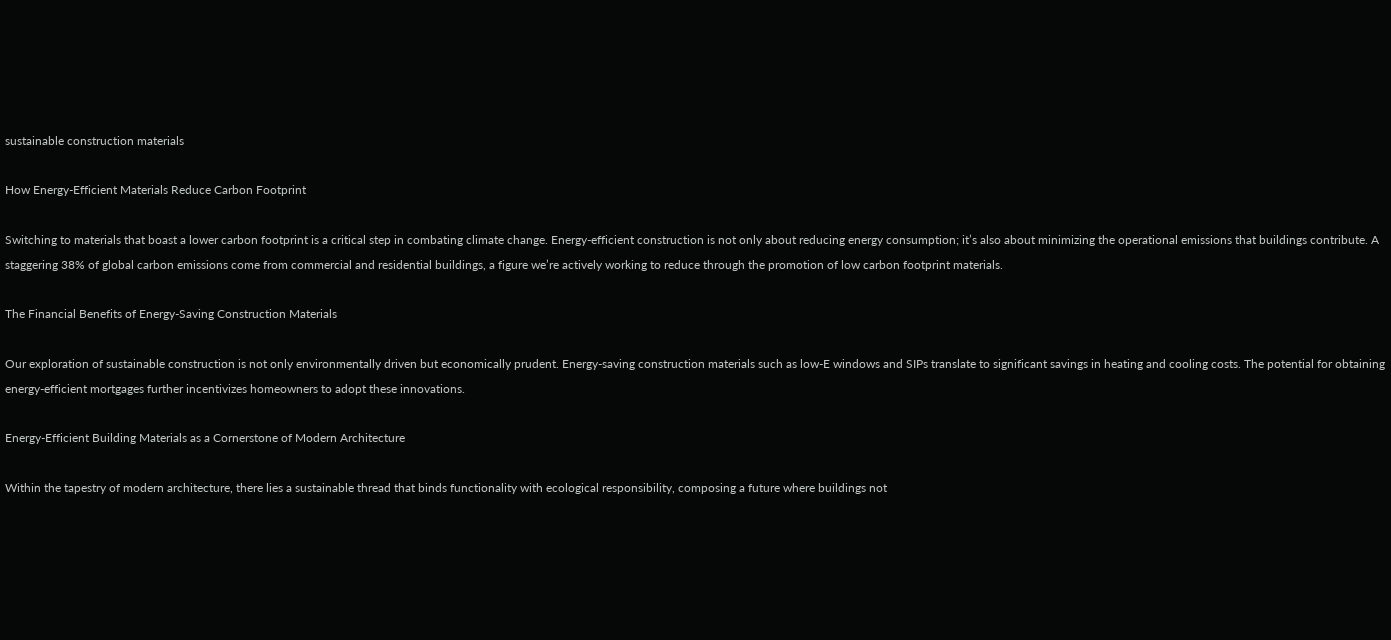sustainable construction materials

How Energy-Efficient Materials Reduce Carbon Footprint

Switching to materials that boast a lower carbon footprint is a critical step in combating climate change. Energy-efficient construction is not only about reducing energy consumption; it’s also about minimizing the operational emissions that buildings contribute. A staggering 38% of global carbon emissions come from commercial and residential buildings, a figure we’re actively working to reduce through the promotion of low carbon footprint materials.

The Financial Benefits of Energy-Saving Construction Materials

Our exploration of sustainable construction is not only environmentally driven but economically prudent. Energy-saving construction materials such as low-E windows and SIPs translate to significant savings in heating and cooling costs. The potential for obtaining energy-efficient mortgages further incentivizes homeowners to adopt these innovations.

Energy-Efficient Building Materials as a Cornerstone of Modern Architecture

Within the tapestry of modern architecture, there lies a sustainable thread that binds functionality with ecological responsibility, composing a future where buildings not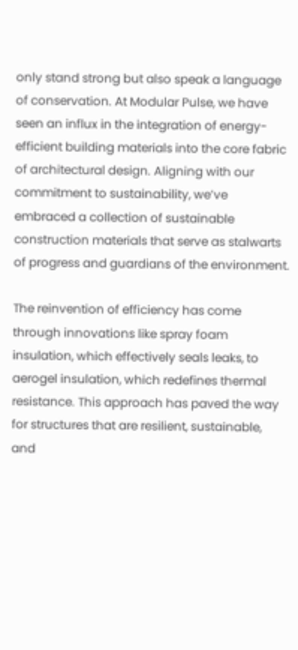only stand strong but also speak a language of conservation. At Modular Pulse, we have seen an influx in the integration of energy-efficient building materials into the core fabric of architectural design. Aligning with our commitment to sustainability, we’ve embraced a collection of sustainable construction materials that serve as stalwarts of progress and guardians of the environment.

The reinvention of efficiency has come through innovations like spray foam insulation, which effectively seals leaks, to aerogel insulation, which redefines thermal resistance. This approach has paved the way for structures that are resilient, sustainable, and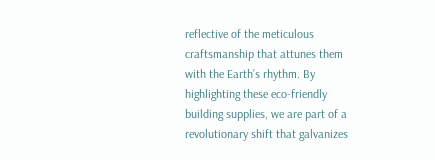reflective of the meticulous craftsmanship that attunes them with the Earth’s rhythm. By highlighting these eco-friendly building supplies, we are part of a revolutionary shift that galvanizes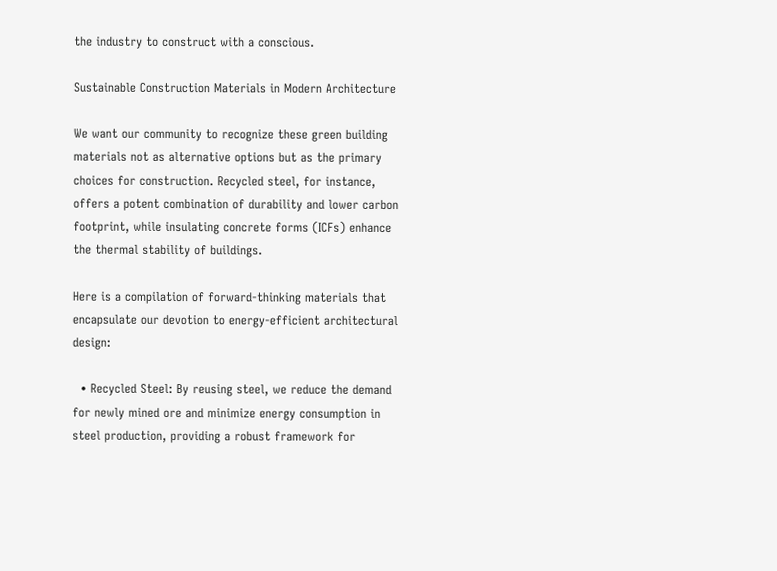the industry to construct with a conscious.

Sustainable Construction Materials in Modern Architecture

We want our community to recognize these green building materials not as alternative options but as the primary choices for construction. Recycled steel, for instance, offers a potent combination of durability and lower carbon footprint, while insulating concrete forms (ICFs) enhance the thermal stability of buildings.

Here is a compilation of forward-thinking materials that encapsulate our devotion to energy-efficient architectural design:

  • Recycled Steel: By reusing steel, we reduce the demand for newly mined ore and minimize energy consumption in steel production, providing a robust framework for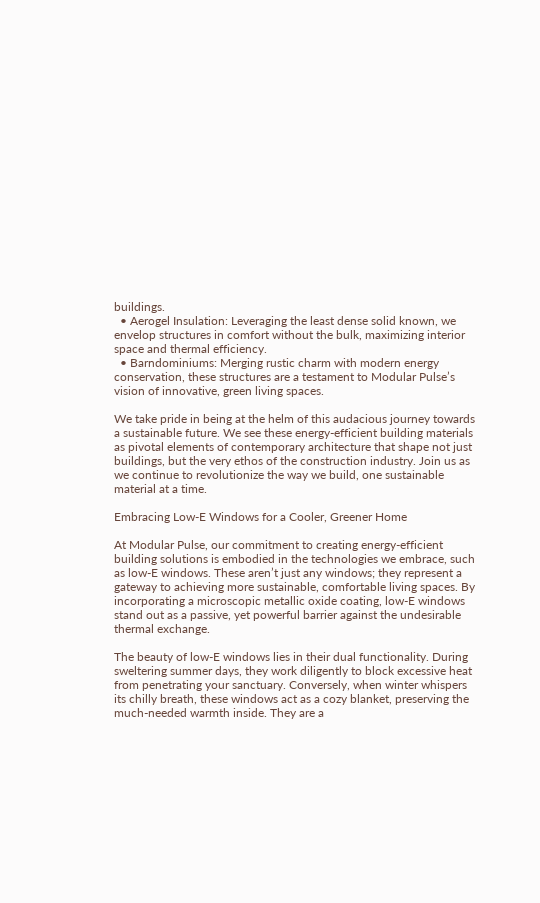buildings.
  • Aerogel Insulation: Leveraging the least dense solid known, we envelop structures in comfort without the bulk, maximizing interior space and thermal efficiency.
  • Barndominiums: Merging rustic charm with modern energy conservation, these structures are a testament to Modular Pulse’s vision of innovative, green living spaces.

We take pride in being at the helm of this audacious journey towards a sustainable future. We see these energy-efficient building materials as pivotal elements of contemporary architecture that shape not just buildings, but the very ethos of the construction industry. Join us as we continue to revolutionize the way we build, one sustainable material at a time.

Embracing Low-E Windows for a Cooler, Greener Home

At Modular Pulse, our commitment to creating energy-efficient building solutions is embodied in the technologies we embrace, such as low-E windows. These aren’t just any windows; they represent a gateway to achieving more sustainable, comfortable living spaces. By incorporating a microscopic metallic oxide coating, low-E windows stand out as a passive, yet powerful barrier against the undesirable thermal exchange.

The beauty of low-E windows lies in their dual functionality. During sweltering summer days, they work diligently to block excessive heat from penetrating your sanctuary. Conversely, when winter whispers its chilly breath, these windows act as a cozy blanket, preserving the much-needed warmth inside. They are a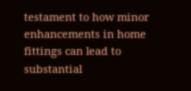testament to how minor enhancements in home fittings can lead to substantial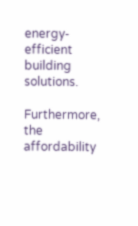energy-efficient building solutions.

Furthermore, the affordability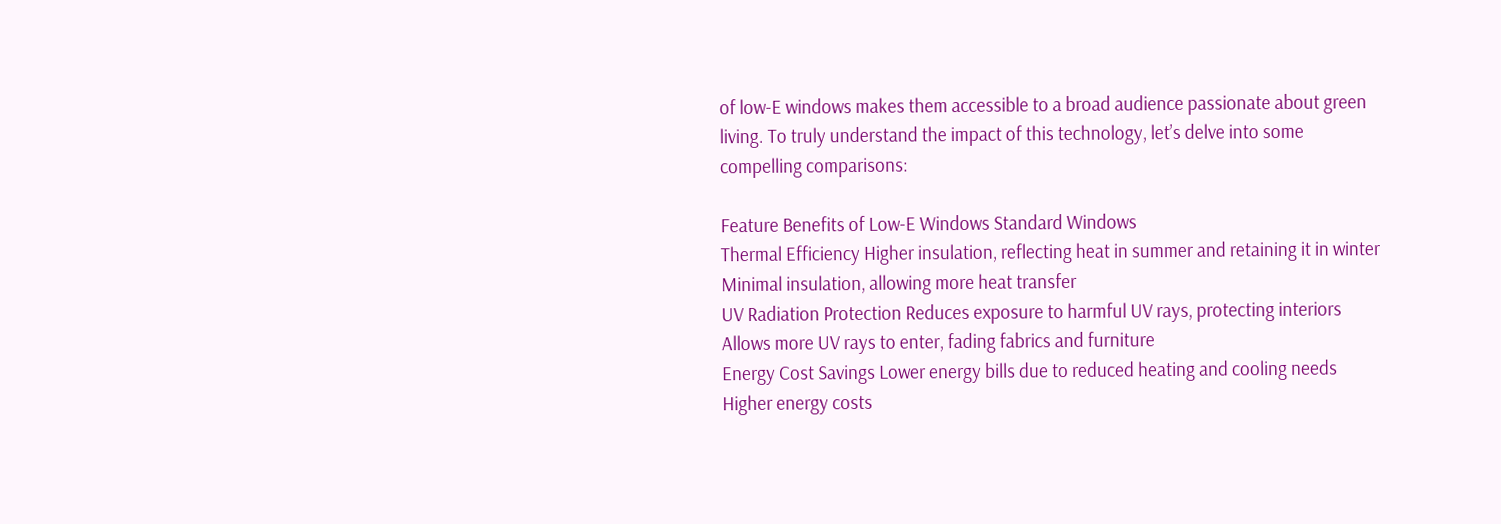of low-E windows makes them accessible to a broad audience passionate about green living. To truly understand the impact of this technology, let’s delve into some compelling comparisons:

Feature Benefits of Low-E Windows Standard Windows
Thermal Efficiency Higher insulation, reflecting heat in summer and retaining it in winter Minimal insulation, allowing more heat transfer
UV Radiation Protection Reduces exposure to harmful UV rays, protecting interiors Allows more UV rays to enter, fading fabrics and furniture
Energy Cost Savings Lower energy bills due to reduced heating and cooling needs Higher energy costs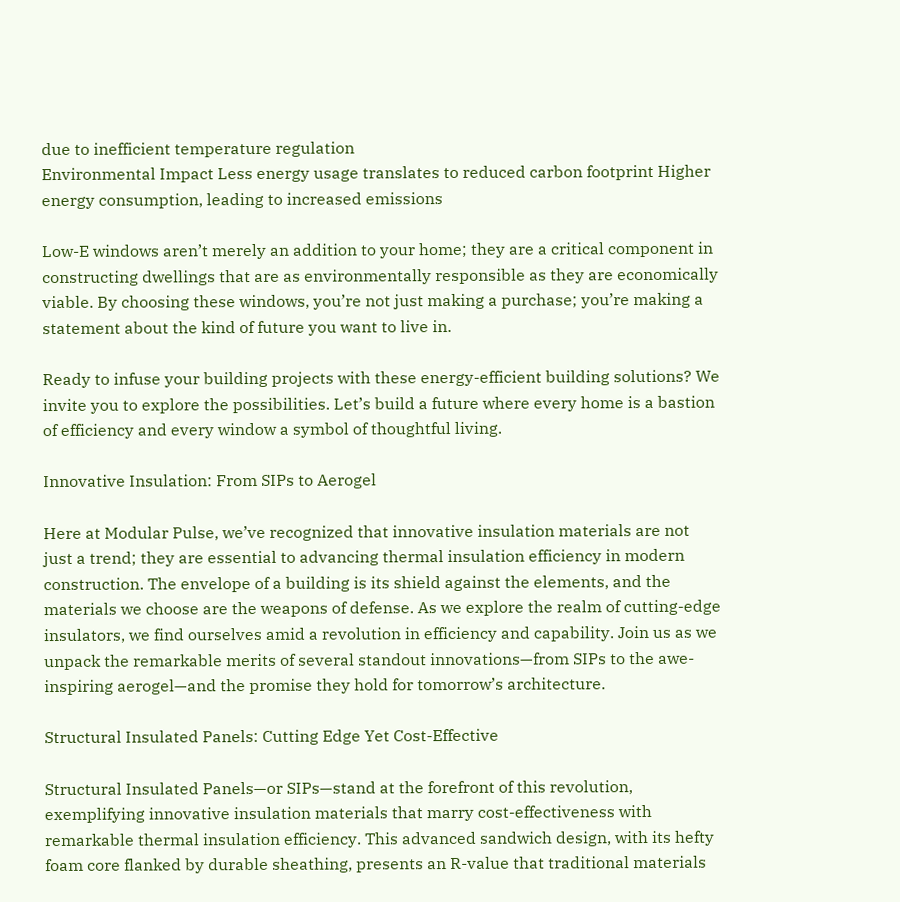due to inefficient temperature regulation
Environmental Impact Less energy usage translates to reduced carbon footprint Higher energy consumption, leading to increased emissions

Low-E windows aren’t merely an addition to your home; they are a critical component in constructing dwellings that are as environmentally responsible as they are economically viable. By choosing these windows, you’re not just making a purchase; you’re making a statement about the kind of future you want to live in.

Ready to infuse your building projects with these energy-efficient building solutions? We invite you to explore the possibilities. Let’s build a future where every home is a bastion of efficiency and every window a symbol of thoughtful living.

Innovative Insulation: From SIPs to Aerogel

Here at Modular Pulse, we’ve recognized that innovative insulation materials are not just a trend; they are essential to advancing thermal insulation efficiency in modern construction. The envelope of a building is its shield against the elements, and the materials we choose are the weapons of defense. As we explore the realm of cutting-edge insulators, we find ourselves amid a revolution in efficiency and capability. Join us as we unpack the remarkable merits of several standout innovations—from SIPs to the awe-inspiring aerogel—and the promise they hold for tomorrow’s architecture.

Structural Insulated Panels: Cutting Edge Yet Cost-Effective

Structural Insulated Panels—or SIPs—stand at the forefront of this revolution, exemplifying innovative insulation materials that marry cost-effectiveness with remarkable thermal insulation efficiency. This advanced sandwich design, with its hefty foam core flanked by durable sheathing, presents an R-value that traditional materials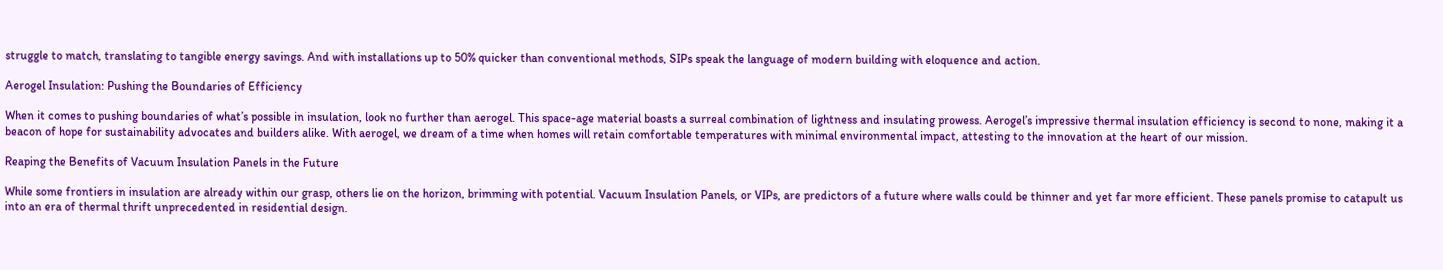struggle to match, translating to tangible energy savings. And with installations up to 50% quicker than conventional methods, SIPs speak the language of modern building with eloquence and action.

Aerogel Insulation: Pushing the Boundaries of Efficiency

When it comes to pushing boundaries of what’s possible in insulation, look no further than aerogel. This space-age material boasts a surreal combination of lightness and insulating prowess. Aerogel’s impressive thermal insulation efficiency is second to none, making it a beacon of hope for sustainability advocates and builders alike. With aerogel, we dream of a time when homes will retain comfortable temperatures with minimal environmental impact, attesting to the innovation at the heart of our mission.

Reaping the Benefits of Vacuum Insulation Panels in the Future

While some frontiers in insulation are already within our grasp, others lie on the horizon, brimming with potential. Vacuum Insulation Panels, or VIPs, are predictors of a future where walls could be thinner and yet far more efficient. These panels promise to catapult us into an era of thermal thrift unprecedented in residential design.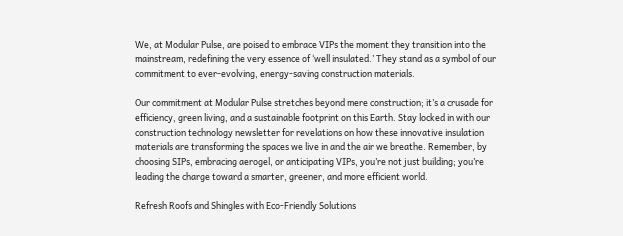We, at Modular Pulse, are poised to embrace VIPs the moment they transition into the mainstream, redefining the very essence of ‘well insulated.’ They stand as a symbol of our commitment to ever-evolving, energy-saving construction materials.

Our commitment at Modular Pulse stretches beyond mere construction; it’s a crusade for efficiency, green living, and a sustainable footprint on this Earth. Stay locked in with our construction technology newsletter for revelations on how these innovative insulation materials are transforming the spaces we live in and the air we breathe. Remember, by choosing SIPs, embracing aerogel, or anticipating VIPs, you’re not just building; you’re leading the charge toward a smarter, greener, and more efficient world.

Refresh Roofs and Shingles with Eco-Friendly Solutions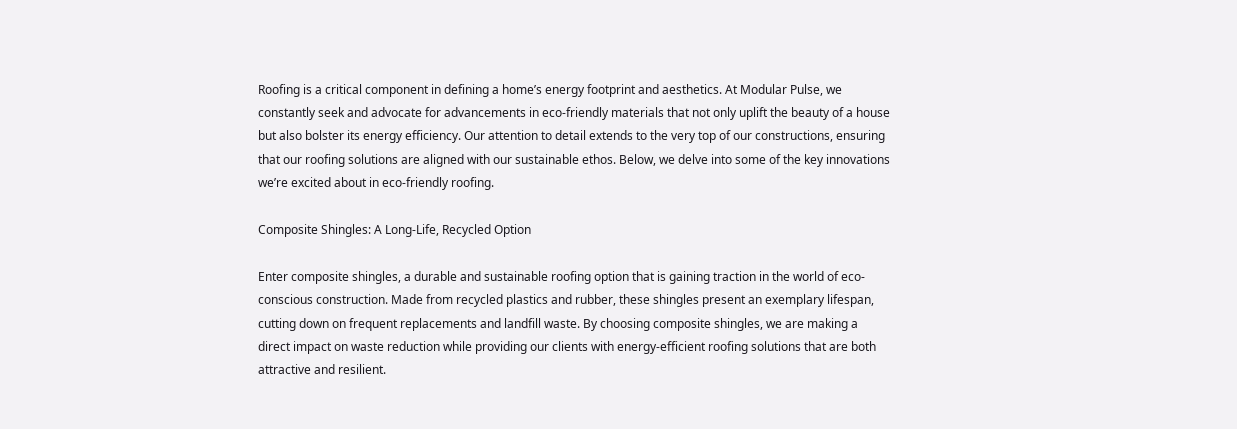Roofing is a critical component in defining a home’s energy footprint and aesthetics. At Modular Pulse, we constantly seek and advocate for advancements in eco-friendly materials that not only uplift the beauty of a house but also bolster its energy efficiency. Our attention to detail extends to the very top of our constructions, ensuring that our roofing solutions are aligned with our sustainable ethos. Below, we delve into some of the key innovations we’re excited about in eco-friendly roofing.

Composite Shingles: A Long-Life, Recycled Option

Enter composite shingles, a durable and sustainable roofing option that is gaining traction in the world of eco-conscious construction. Made from recycled plastics and rubber, these shingles present an exemplary lifespan, cutting down on frequent replacements and landfill waste. By choosing composite shingles, we are making a direct impact on waste reduction while providing our clients with energy-efficient roofing solutions that are both attractive and resilient.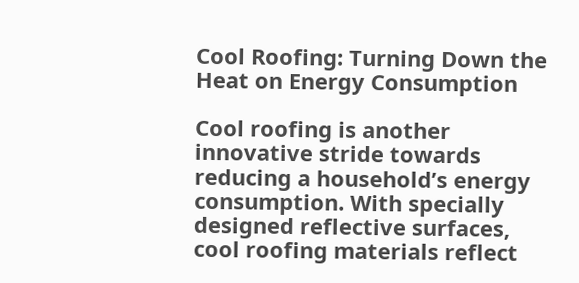Cool Roofing: Turning Down the Heat on Energy Consumption

Cool roofing is another innovative stride towards reducing a household’s energy consumption. With specially designed reflective surfaces, cool roofing materials reflect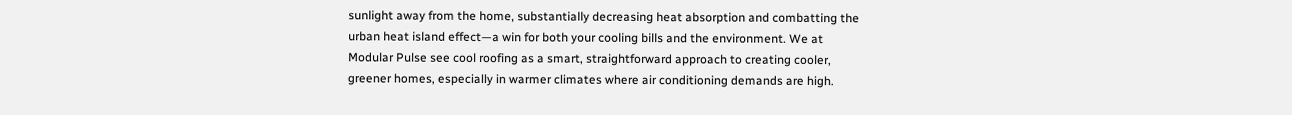sunlight away from the home, substantially decreasing heat absorption and combatting the urban heat island effect—a win for both your cooling bills and the environment. We at Modular Pulse see cool roofing as a smart, straightforward approach to creating cooler, greener homes, especially in warmer climates where air conditioning demands are high.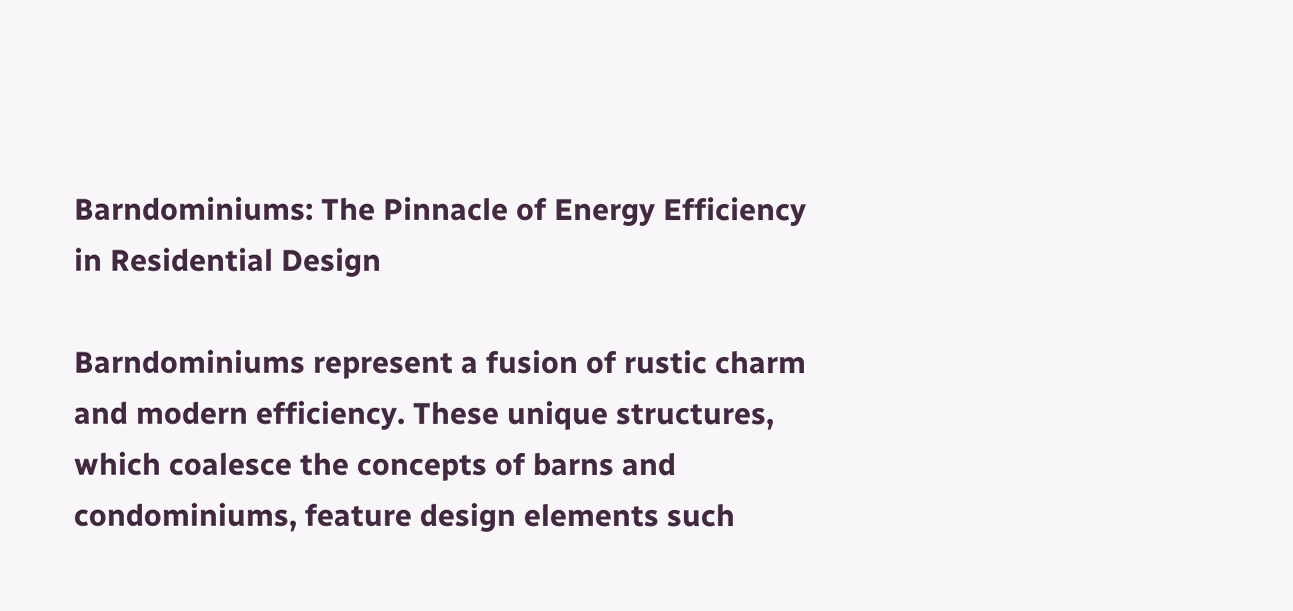Barndominiums: The Pinnacle of Energy Efficiency in Residential Design

Barndominiums represent a fusion of rustic charm and modern efficiency. These unique structures, which coalesce the concepts of barns and condominiums, feature design elements such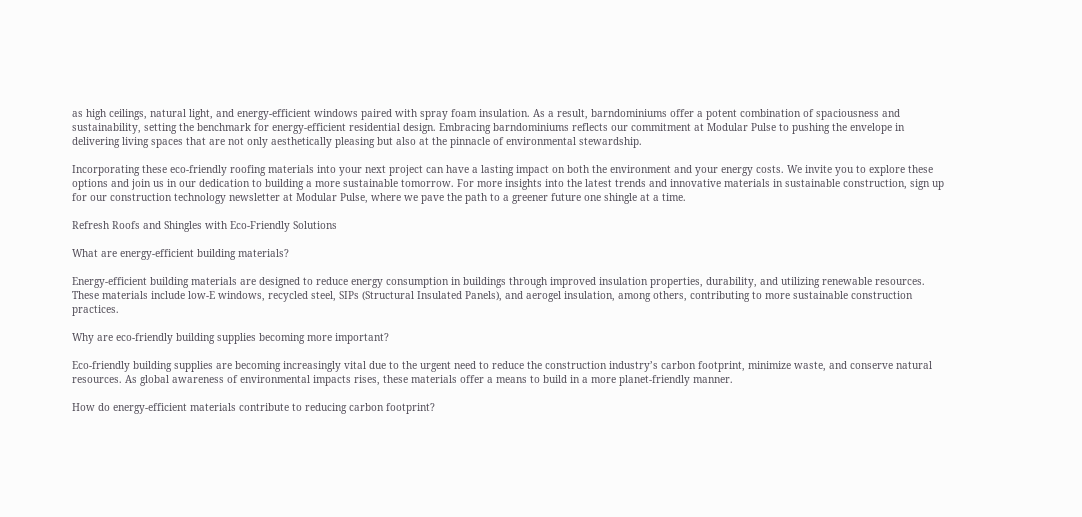as high ceilings, natural light, and energy-efficient windows paired with spray foam insulation. As a result, barndominiums offer a potent combination of spaciousness and sustainability, setting the benchmark for energy-efficient residential design. Embracing barndominiums reflects our commitment at Modular Pulse to pushing the envelope in delivering living spaces that are not only aesthetically pleasing but also at the pinnacle of environmental stewardship.

Incorporating these eco-friendly roofing materials into your next project can have a lasting impact on both the environment and your energy costs. We invite you to explore these options and join us in our dedication to building a more sustainable tomorrow. For more insights into the latest trends and innovative materials in sustainable construction, sign up for our construction technology newsletter at Modular Pulse, where we pave the path to a greener future one shingle at a time.

Refresh Roofs and Shingles with Eco-Friendly Solutions

What are energy-efficient building materials?

Energy-efficient building materials are designed to reduce energy consumption in buildings through improved insulation properties, durability, and utilizing renewable resources. These materials include low-E windows, recycled steel, SIPs (Structural Insulated Panels), and aerogel insulation, among others, contributing to more sustainable construction practices.

Why are eco-friendly building supplies becoming more important?

Eco-friendly building supplies are becoming increasingly vital due to the urgent need to reduce the construction industry’s carbon footprint, minimize waste, and conserve natural resources. As global awareness of environmental impacts rises, these materials offer a means to build in a more planet-friendly manner.

How do energy-efficient materials contribute to reducing carbon footprint?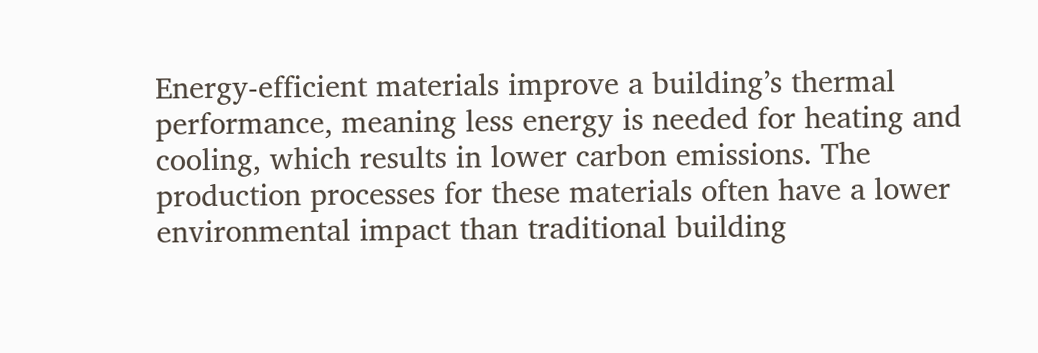Energy-efficient materials improve a building’s thermal performance, meaning less energy is needed for heating and cooling, which results in lower carbon emissions. The production processes for these materials often have a lower environmental impact than traditional building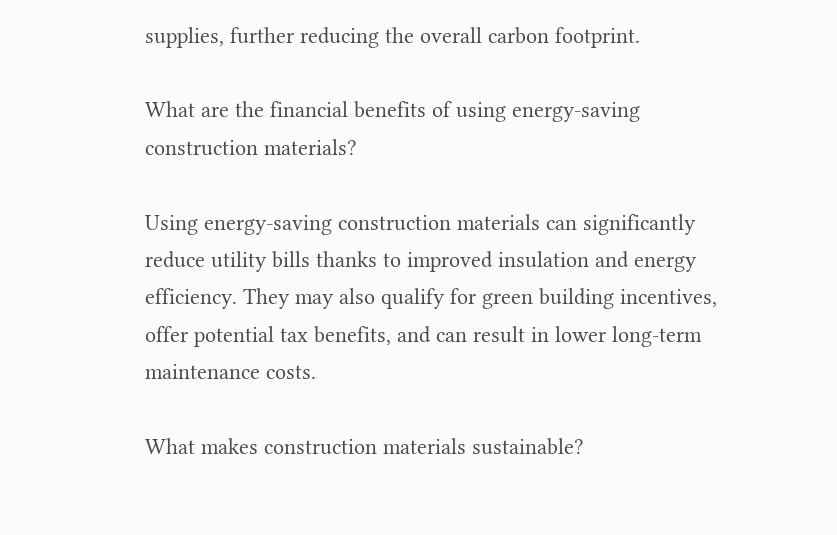supplies, further reducing the overall carbon footprint.

What are the financial benefits of using energy-saving construction materials?

Using energy-saving construction materials can significantly reduce utility bills thanks to improved insulation and energy efficiency. They may also qualify for green building incentives, offer potential tax benefits, and can result in lower long-term maintenance costs.

What makes construction materials sustainable?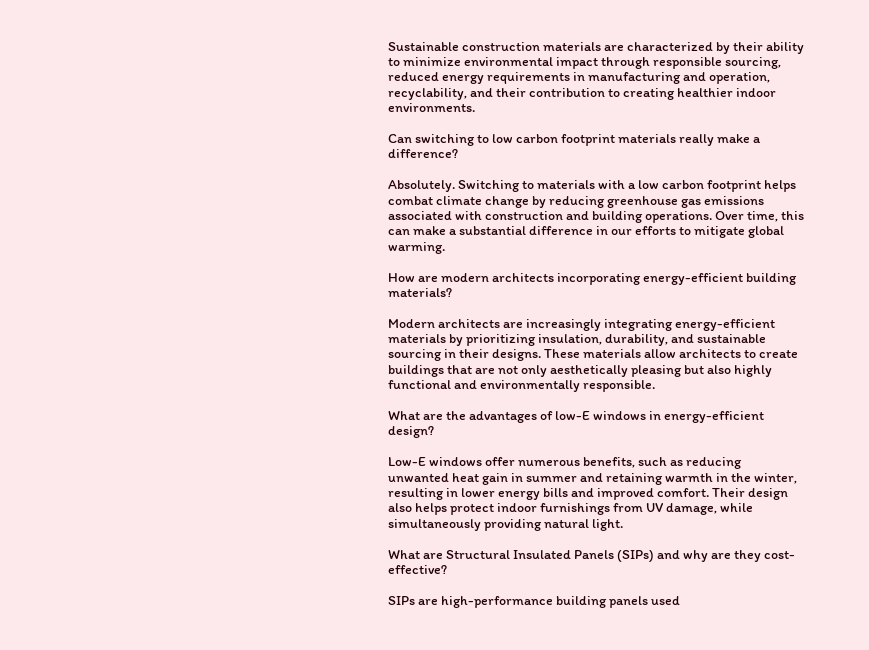Sustainable construction materials are characterized by their ability to minimize environmental impact through responsible sourcing, reduced energy requirements in manufacturing and operation, recyclability, and their contribution to creating healthier indoor environments.

Can switching to low carbon footprint materials really make a difference?

Absolutely. Switching to materials with a low carbon footprint helps combat climate change by reducing greenhouse gas emissions associated with construction and building operations. Over time, this can make a substantial difference in our efforts to mitigate global warming.

How are modern architects incorporating energy-efficient building materials?

Modern architects are increasingly integrating energy-efficient materials by prioritizing insulation, durability, and sustainable sourcing in their designs. These materials allow architects to create buildings that are not only aesthetically pleasing but also highly functional and environmentally responsible.

What are the advantages of low-E windows in energy-efficient design?

Low-E windows offer numerous benefits, such as reducing unwanted heat gain in summer and retaining warmth in the winter, resulting in lower energy bills and improved comfort. Their design also helps protect indoor furnishings from UV damage, while simultaneously providing natural light.

What are Structural Insulated Panels (SIPs) and why are they cost-effective?

SIPs are high-performance building panels used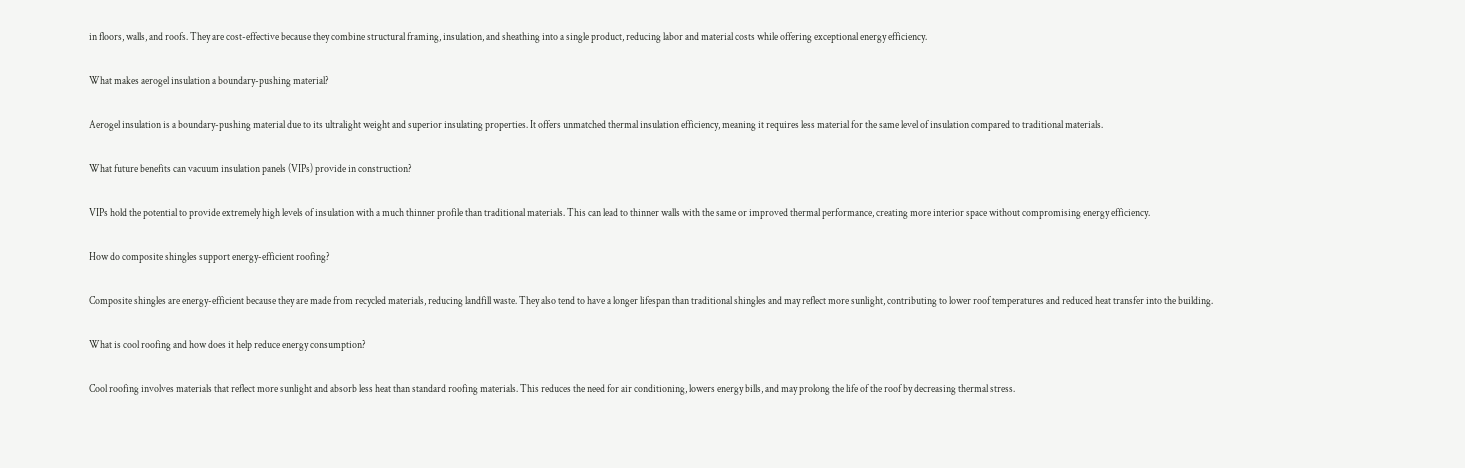in floors, walls, and roofs. They are cost-effective because they combine structural framing, insulation, and sheathing into a single product, reducing labor and material costs while offering exceptional energy efficiency.

What makes aerogel insulation a boundary-pushing material?

Aerogel insulation is a boundary-pushing material due to its ultralight weight and superior insulating properties. It offers unmatched thermal insulation efficiency, meaning it requires less material for the same level of insulation compared to traditional materials.

What future benefits can vacuum insulation panels (VIPs) provide in construction?

VIPs hold the potential to provide extremely high levels of insulation with a much thinner profile than traditional materials. This can lead to thinner walls with the same or improved thermal performance, creating more interior space without compromising energy efficiency.

How do composite shingles support energy-efficient roofing?

Composite shingles are energy-efficient because they are made from recycled materials, reducing landfill waste. They also tend to have a longer lifespan than traditional shingles and may reflect more sunlight, contributing to lower roof temperatures and reduced heat transfer into the building.

What is cool roofing and how does it help reduce energy consumption?

Cool roofing involves materials that reflect more sunlight and absorb less heat than standard roofing materials. This reduces the need for air conditioning, lowers energy bills, and may prolong the life of the roof by decreasing thermal stress.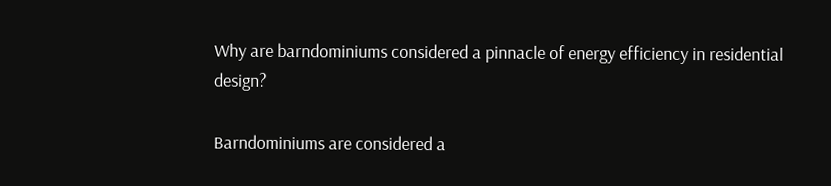Why are barndominiums considered a pinnacle of energy efficiency in residential design?

Barndominiums are considered a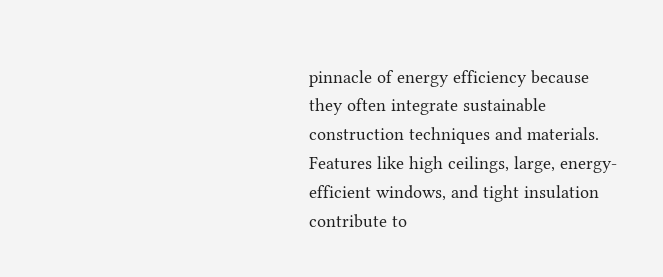pinnacle of energy efficiency because they often integrate sustainable construction techniques and materials. Features like high ceilings, large, energy-efficient windows, and tight insulation contribute to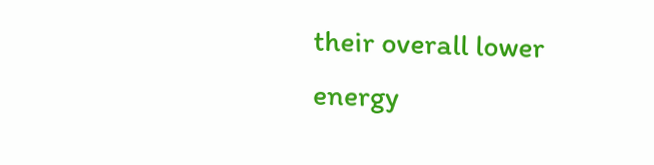their overall lower energy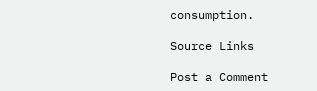consumption.

Source Links

Post a Comment